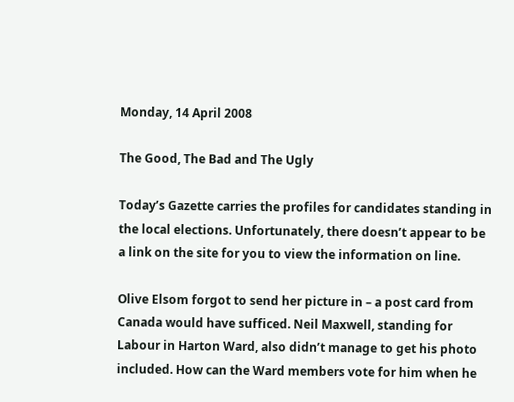Monday, 14 April 2008

The Good, The Bad and The Ugly

Today’s Gazette carries the profiles for candidates standing in the local elections. Unfortunately, there doesn’t appear to be a link on the site for you to view the information on line.

Olive Elsom forgot to send her picture in – a post card from Canada would have sufficed. Neil Maxwell, standing for Labour in Harton Ward, also didn’t manage to get his photo included. How can the Ward members vote for him when he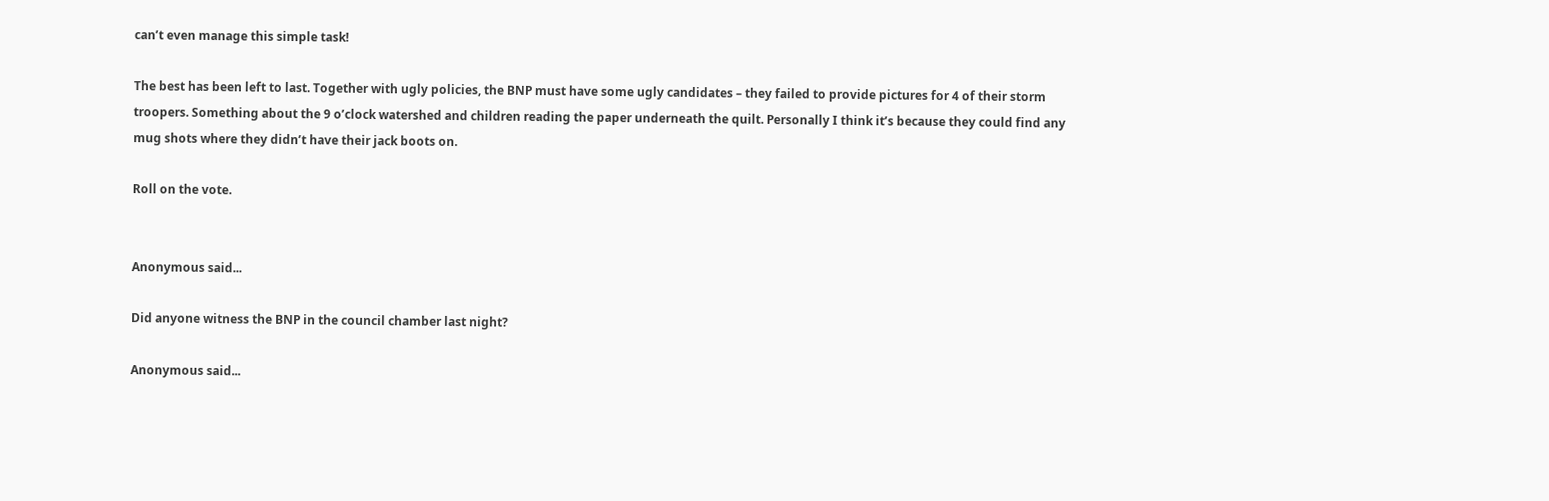can’t even manage this simple task!

The best has been left to last. Together with ugly policies, the BNP must have some ugly candidates – they failed to provide pictures for 4 of their storm troopers. Something about the 9 o’clock watershed and children reading the paper underneath the quilt. Personally I think it’s because they could find any mug shots where they didn’t have their jack boots on.

Roll on the vote.


Anonymous said...

Did anyone witness the BNP in the council chamber last night?

Anonymous said...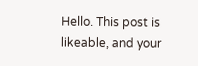Hello. This post is likeable, and your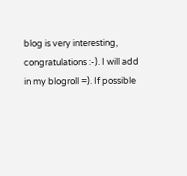blog is very interesting, congratulations :-). I will add in my blogroll =). If possible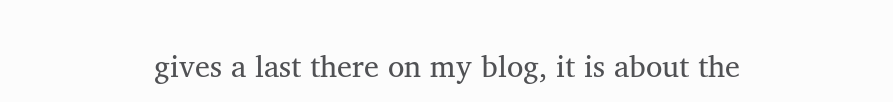gives a last there on my blog, it is about the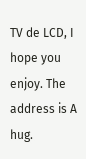TV de LCD, I hope you enjoy. The address is A hug.